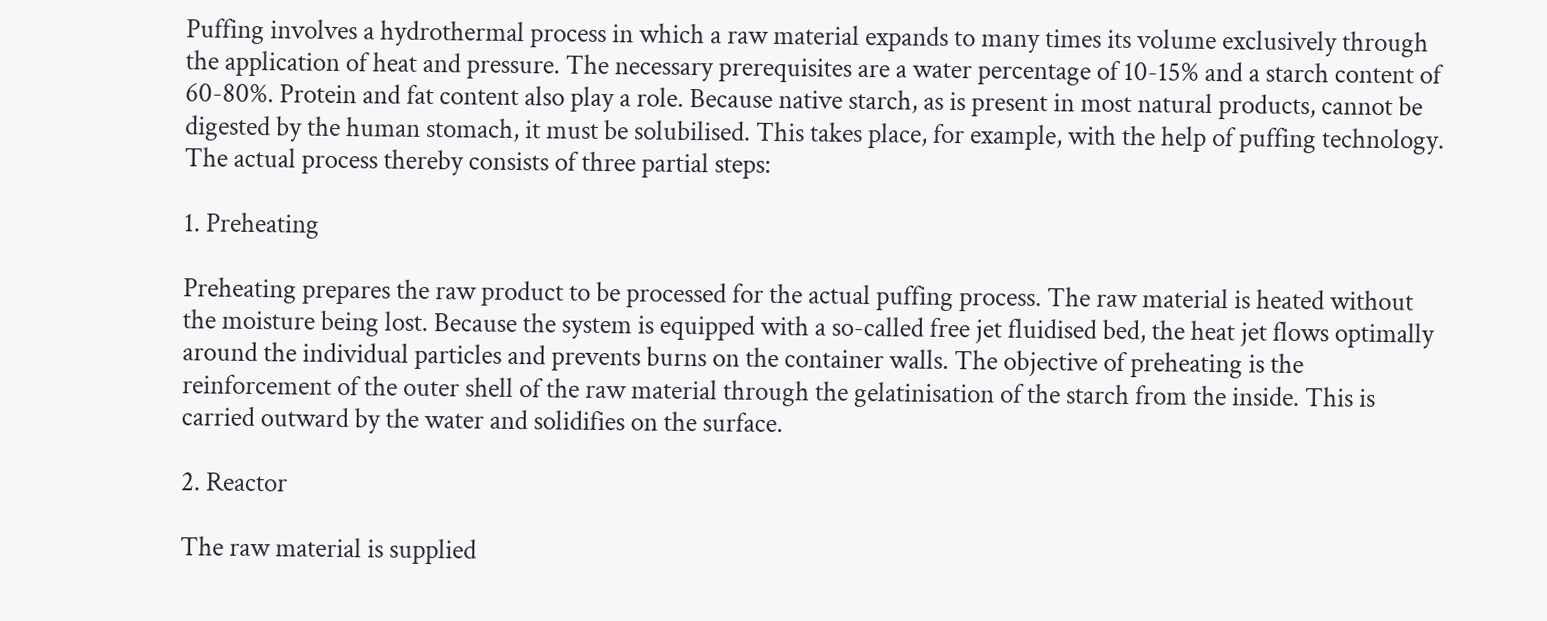Puffing involves a hydrothermal process in which a raw material expands to many times its volume exclusively through the application of heat and pressure. The necessary prerequisites are a water percentage of 10-15% and a starch content of 60-80%. Protein and fat content also play a role. Because native starch, as is present in most natural products, cannot be digested by the human stomach, it must be solubilised. This takes place, for example, with the help of puffing technology. The actual process thereby consists of three partial steps:

1. Preheating

Preheating prepares the raw product to be processed for the actual puffing process. The raw material is heated without the moisture being lost. Because the system is equipped with a so-called free jet fluidised bed, the heat jet flows optimally around the individual particles and prevents burns on the container walls. The objective of preheating is the reinforcement of the outer shell of the raw material through the gelatinisation of the starch from the inside. This is carried outward by the water and solidifies on the surface.

2. Reactor

The raw material is supplied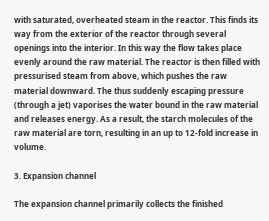with saturated, overheated steam in the reactor. This finds its way from the exterior of the reactor through several openings into the interior. In this way the flow takes place evenly around the raw material. The reactor is then filled with pressurised steam from above, which pushes the raw material downward. The thus suddenly escaping pressure (through a jet) vaporises the water bound in the raw material and releases energy. As a result, the starch molecules of the raw material are torn, resulting in an up to 12-fold increase in volume.

3. Expansion channel

The expansion channel primarily collects the finished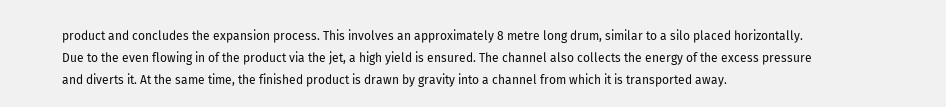product and concludes the expansion process. This involves an approximately 8 metre long drum, similar to a silo placed horizontally. Due to the even flowing in of the product via the jet, a high yield is ensured. The channel also collects the energy of the excess pressure and diverts it. At the same time, the finished product is drawn by gravity into a channel from which it is transported away.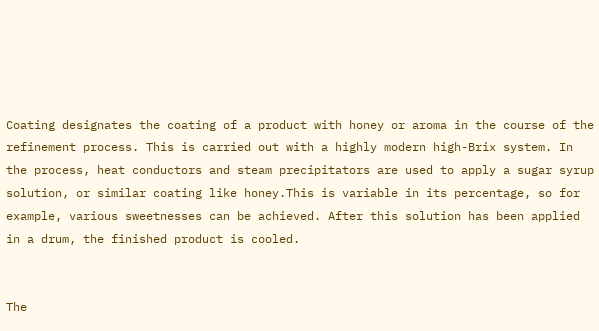Coating designates the coating of a product with honey or aroma in the course of the refinement process. This is carried out with a highly modern high-Brix system. In the process, heat conductors and steam precipitators are used to apply a sugar syrup solution, or similar coating like honey.This is variable in its percentage, so for example, various sweetnesses can be achieved. After this solution has been applied in a drum, the finished product is cooled.


The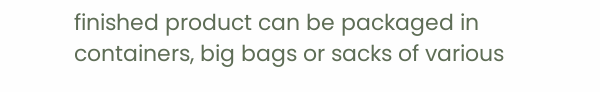finished product can be packaged in containers, big bags or sacks of various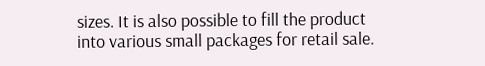sizes. It is also possible to fill the product into various small packages for retail sale.